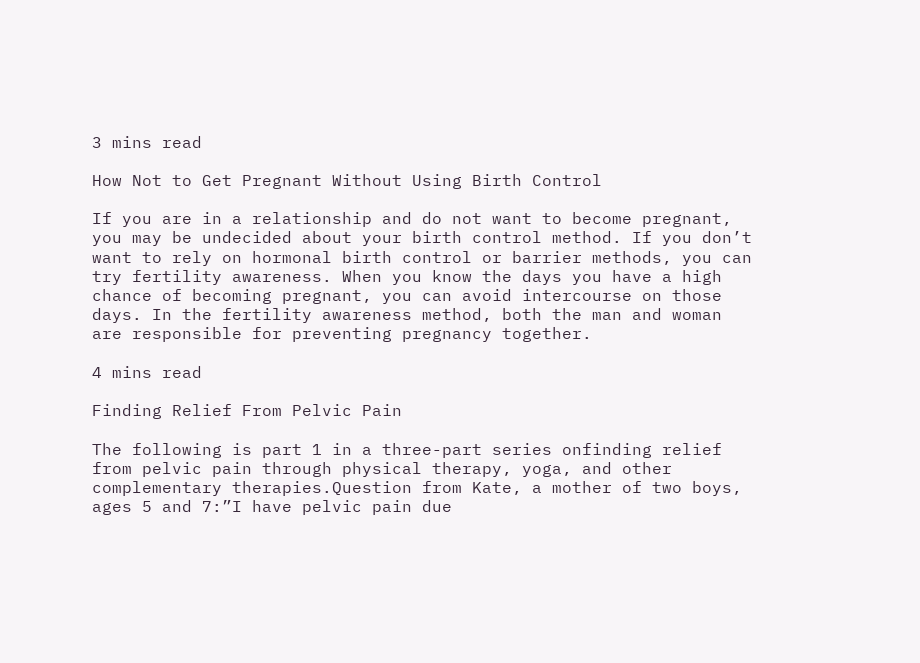3 mins read

How Not to Get Pregnant Without Using Birth Control

If you are in a relationship and do not want to become pregnant, you may be undecided about your birth control method. If you don’t want to rely on hormonal birth control or barrier methods, you can try fertility awareness. When you know the days you have a high chance of becoming pregnant, you can avoid intercourse on those days. In the fertility awareness method, both the man and woman are responsible for preventing pregnancy together.

4 mins read

Finding Relief From Pelvic Pain

The following is part 1 in a three-part series onfinding relief from pelvic pain through physical therapy, yoga, and other complementary therapies.Question from Kate, a mother of two boys, ages 5 and 7:”I have pelvic pain due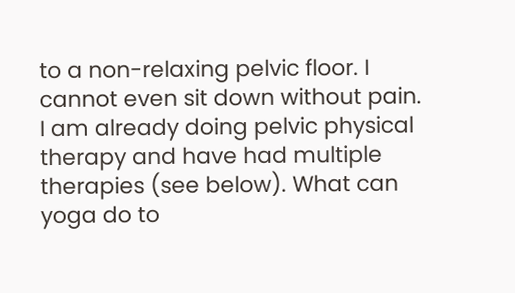to a non-relaxing pelvic floor. I cannot even sit down without pain. I am already doing pelvic physical therapy and have had multiple therapies (see below). What can yoga do to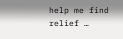help me find relief …